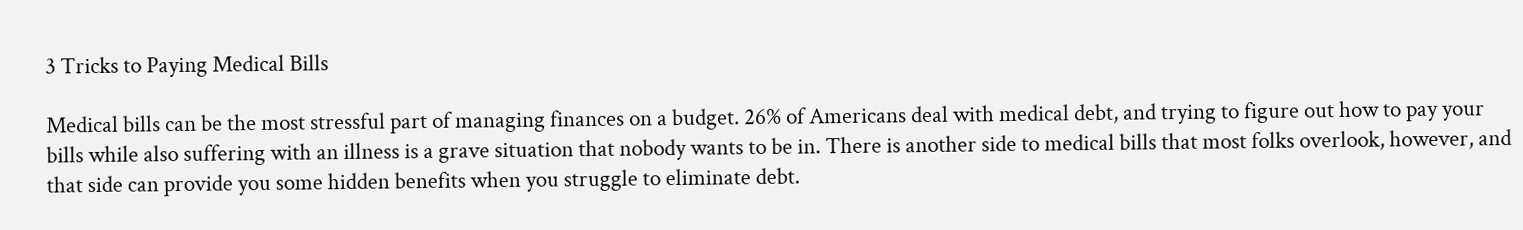3 Tricks to Paying Medical Bills

Medical bills can be the most stressful part of managing finances on a budget. 26% of Americans deal with medical debt, and trying to figure out how to pay your bills while also suffering with an illness is a grave situation that nobody wants to be in. There is another side to medical bills that most folks overlook, however, and that side can provide you some hidden benefits when you struggle to eliminate debt.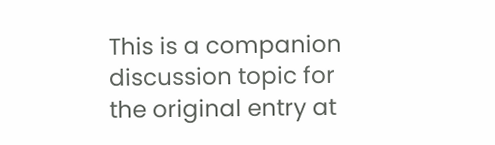This is a companion discussion topic for the original entry at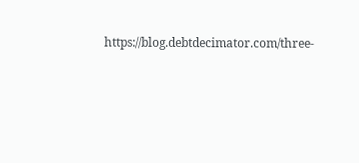https://blog.debtdecimator.com/three-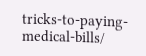tricks-to-paying-medical-bills/